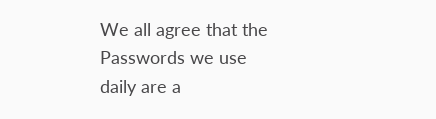We all agree that the Passwords we use daily are a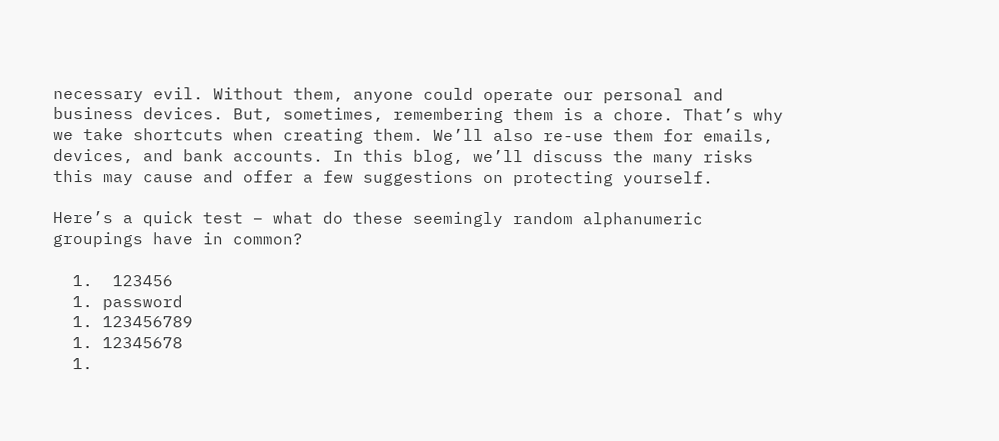necessary evil. Without them, anyone could operate our personal and business devices. But, sometimes, remembering them is a chore. That’s why we take shortcuts when creating them. We’ll also re-use them for emails, devices, and bank accounts. In this blog, we’ll discuss the many risks this may cause and offer a few suggestions on protecting yourself.

Here’s a quick test – what do these seemingly random alphanumeric groupings have in common?

  1.  123456
  1. password
  1. 123456789
  1. 12345678
  1.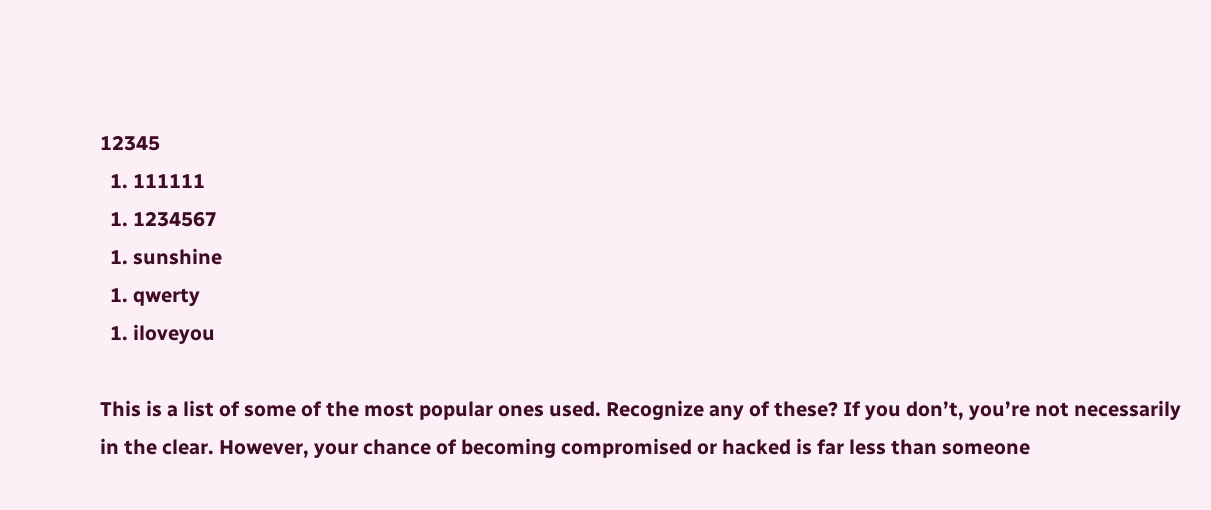12345
  1. 111111
  1. 1234567
  1. sunshine
  1. qwerty
  1. iloveyou

This is a list of some of the most popular ones used. Recognize any of these? If you don’t, you’re not necessarily in the clear. However, your chance of becoming compromised or hacked is far less than someone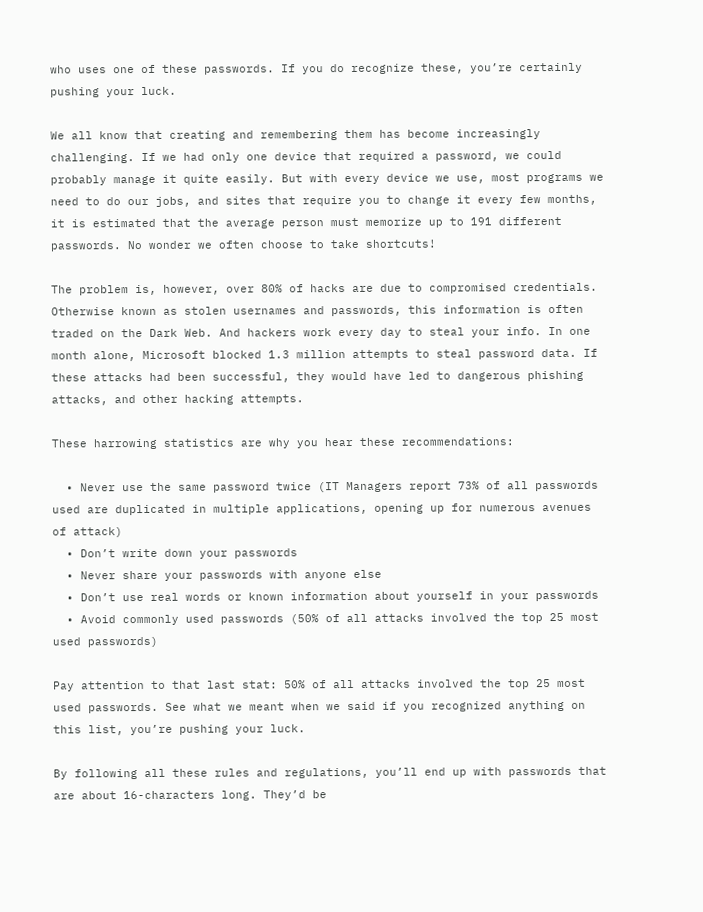who uses one of these passwords. If you do recognize these, you’re certainly pushing your luck.

We all know that creating and remembering them has become increasingly challenging. If we had only one device that required a password, we could probably manage it quite easily. But with every device we use, most programs we need to do our jobs, and sites that require you to change it every few months, it is estimated that the average person must memorize up to 191 different passwords. No wonder we often choose to take shortcuts!

The problem is, however, over 80% of hacks are due to compromised credentials. Otherwise known as stolen usernames and passwords, this information is often traded on the Dark Web. And hackers work every day to steal your info. In one month alone, Microsoft blocked 1.3 million attempts to steal password data. If these attacks had been successful, they would have led to dangerous phishing attacks, and other hacking attempts.

These harrowing statistics are why you hear these recommendations:

  • Never use the same password twice (IT Managers report 73% of all passwords used are duplicated in multiple applications, opening up for numerous avenues of attack)
  • Don’t write down your passwords
  • Never share your passwords with anyone else
  • Don’t use real words or known information about yourself in your passwords
  • Avoid commonly used passwords (50% of all attacks involved the top 25 most used passwords)

Pay attention to that last stat: 50% of all attacks involved the top 25 most used passwords. See what we meant when we said if you recognized anything on this list, you’re pushing your luck.

By following all these rules and regulations, you’ll end up with passwords that are about 16-characters long. They’d be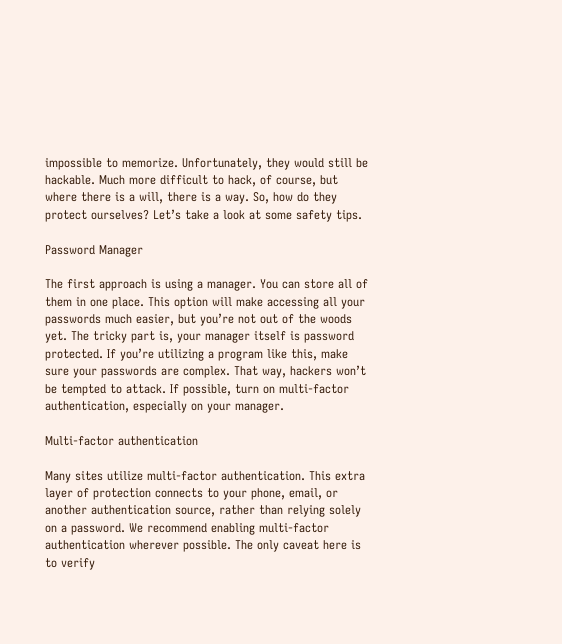impossible to memorize. Unfortunately, they would still be hackable. Much more difficult to hack, of course, but where there is a will, there is a way. So, how do they protect ourselves? Let’s take a look at some safety tips.

Password Manager

The first approach is using a manager. You can store all of them in one place. This option will make accessing all your passwords much easier, but you’re not out of the woods yet. The tricky part is, your manager itself is password protected. If you’re utilizing a program like this, make sure your passwords are complex. That way, hackers won’t be tempted to attack. If possible, turn on multi-factor authentication, especially on your manager.

Multi-factor authentication

Many sites utilize multi-factor authentication. This extra layer of protection connects to your phone, email, or another authentication source, rather than relying solely on a password. We recommend enabling multi-factor authentication wherever possible. The only caveat here is to verify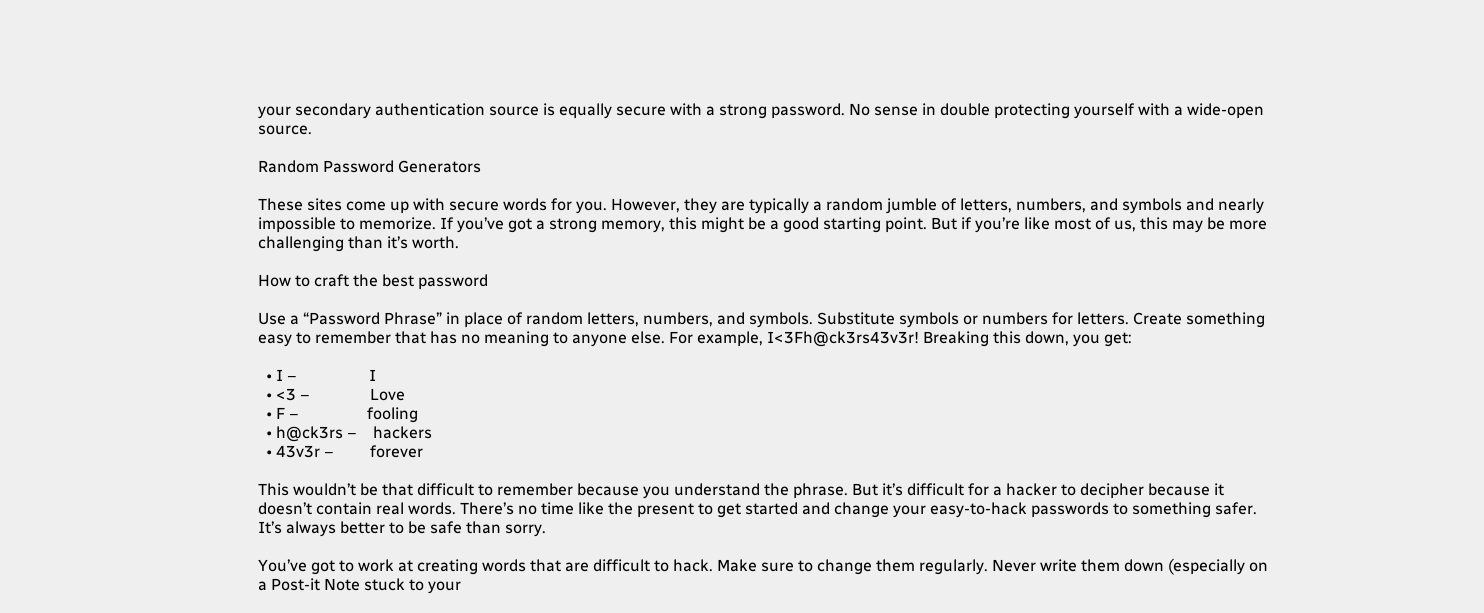your secondary authentication source is equally secure with a strong password. No sense in double protecting yourself with a wide-open source.

Random Password Generators

These sites come up with secure words for you. However, they are typically a random jumble of letters, numbers, and symbols and nearly impossible to memorize. If you’ve got a strong memory, this might be a good starting point. But if you’re like most of us, this may be more challenging than it’s worth.

How to craft the best password

Use a “Password Phrase” in place of random letters, numbers, and symbols. Substitute symbols or numbers for letters. Create something easy to remember that has no meaning to anyone else. For example, I<3Fh@ck3rs43v3r! Breaking this down, you get:

  • I –                  I
  • <3 –               Love
  • F –                 fooling
  • h@ck3rs –    hackers
  • 43v3r –         forever

This wouldn’t be that difficult to remember because you understand the phrase. But it’s difficult for a hacker to decipher because it doesn’t contain real words. There’s no time like the present to get started and change your easy-to-hack passwords to something safer. It’s always better to be safe than sorry.

You’ve got to work at creating words that are difficult to hack. Make sure to change them regularly. Never write them down (especially on a Post-it Note stuck to your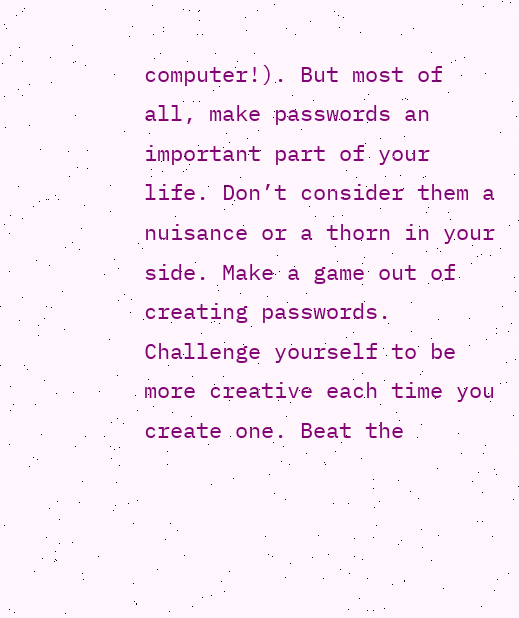computer!). But most of all, make passwords an important part of your life. Don’t consider them a nuisance or a thorn in your side. Make a game out of creating passwords. Challenge yourself to be more creative each time you create one. Beat the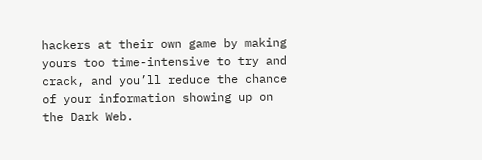hackers at their own game by making yours too time-intensive to try and crack, and you’ll reduce the chance of your information showing up on the Dark Web.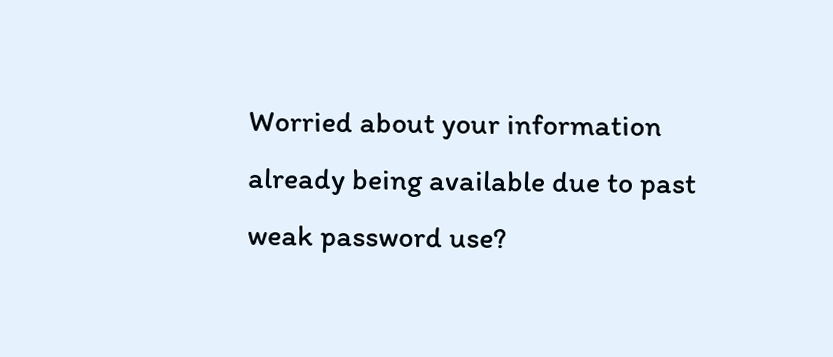Worried about your information already being available due to past weak password use?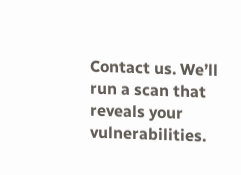Contact us. We’ll run a scan that reveals your vulnerabilities.